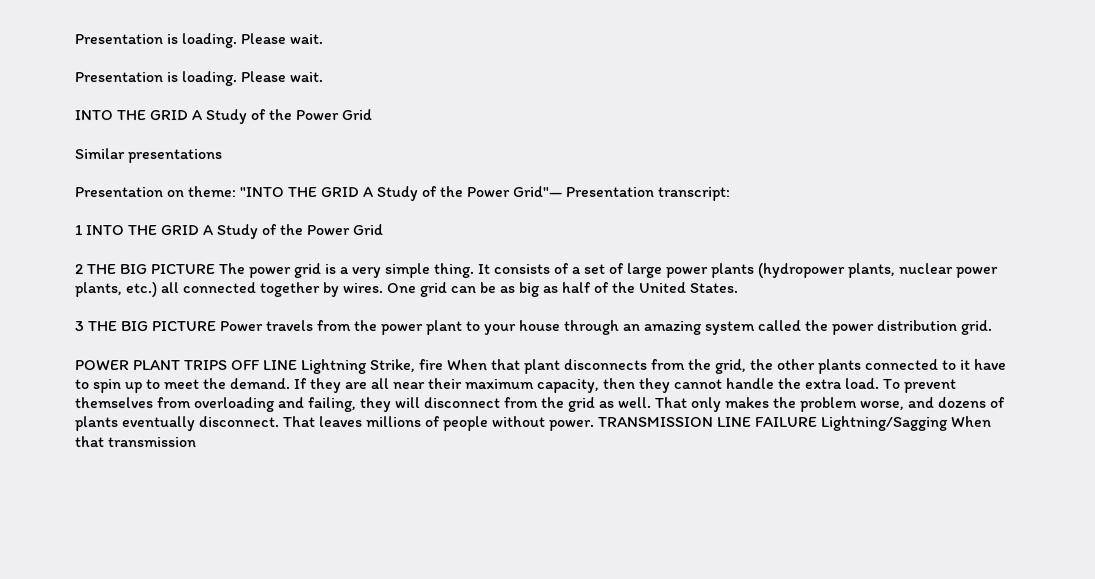Presentation is loading. Please wait.

Presentation is loading. Please wait.

INTO THE GRID A Study of the Power Grid

Similar presentations

Presentation on theme: "INTO THE GRID A Study of the Power Grid"— Presentation transcript:

1 INTO THE GRID A Study of the Power Grid

2 THE BIG PICTURE The power grid is a very simple thing. It consists of a set of large power plants (hydropower plants, nuclear power plants, etc.) all connected together by wires. One grid can be as big as half of the United States.

3 THE BIG PICTURE Power travels from the power plant to your house through an amazing system called the power distribution grid.

POWER PLANT TRIPS OFF LINE Lightning Strike, fire When that plant disconnects from the grid, the other plants connected to it have to spin up to meet the demand. If they are all near their maximum capacity, then they cannot handle the extra load. To prevent themselves from overloading and failing, they will disconnect from the grid as well. That only makes the problem worse, and dozens of plants eventually disconnect. That leaves millions of people without power. TRANSMISSION LINE FAILURE Lightning/Sagging When that transmission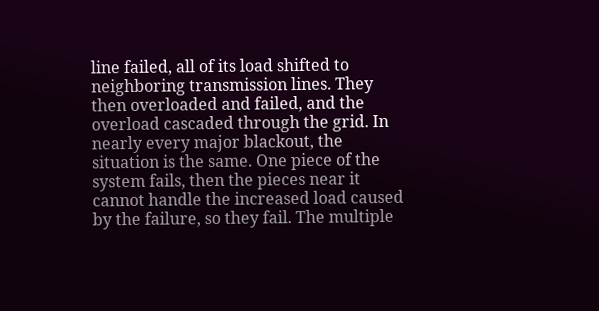line failed, all of its load shifted to neighboring transmission lines. They then overloaded and failed, and the overload cascaded through the grid. In nearly every major blackout, the situation is the same. One piece of the system fails, then the pieces near it cannot handle the increased load caused by the failure, so they fail. The multiple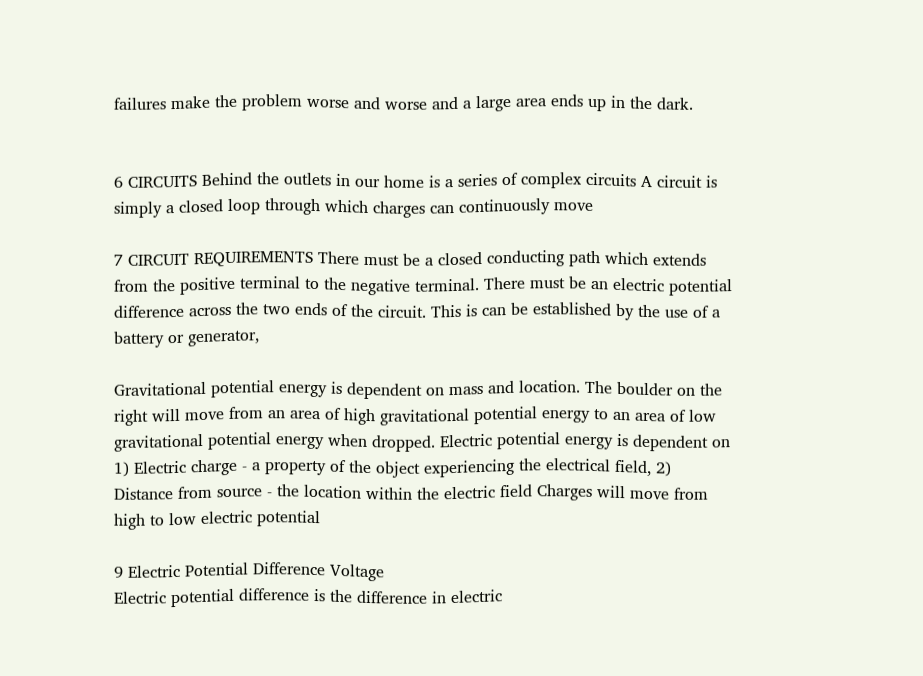failures make the problem worse and worse and a large area ends up in the dark.


6 CIRCUITS Behind the outlets in our home is a series of complex circuits A circuit is simply a closed loop through which charges can continuously move

7 CIRCUIT REQUIREMENTS There must be a closed conducting path which extends from the positive terminal to the negative terminal. There must be an electric potential difference across the two ends of the circuit. This is can be established by the use of a battery or generator,

Gravitational potential energy is dependent on mass and location. The boulder on the right will move from an area of high gravitational potential energy to an area of low gravitational potential energy when dropped. Electric potential energy is dependent on 1) Electric charge - a property of the object experiencing the electrical field, 2) Distance from source - the location within the electric field Charges will move from high to low electric potential

9 Electric Potential Difference Voltage
Electric potential difference is the difference in electric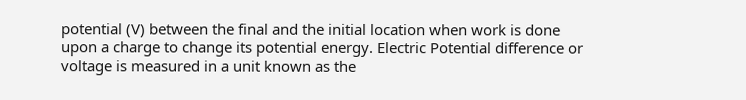potential (V) between the final and the initial location when work is done upon a charge to change its potential energy. Electric Potential difference or voltage is measured in a unit known as the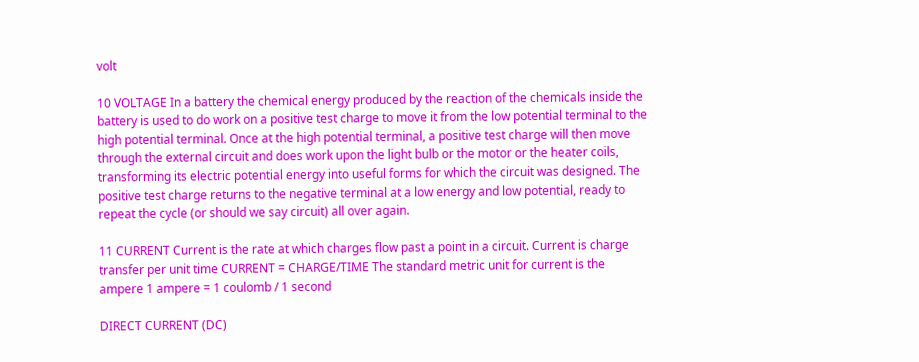volt

10 VOLTAGE In a battery the chemical energy produced by the reaction of the chemicals inside the battery is used to do work on a positive test charge to move it from the low potential terminal to the high potential terminal. Once at the high potential terminal, a positive test charge will then move through the external circuit and does work upon the light bulb or the motor or the heater coils, transforming its electric potential energy into useful forms for which the circuit was designed. The positive test charge returns to the negative terminal at a low energy and low potential, ready to repeat the cycle (or should we say circuit) all over again.

11 CURRENT Current is the rate at which charges flow past a point in a circuit. Current is charge transfer per unit time CURRENT = CHARGE/TIME The standard metric unit for current is the ampere 1 ampere = 1 coulomb / 1 second

DIRECT CURRENT (DC)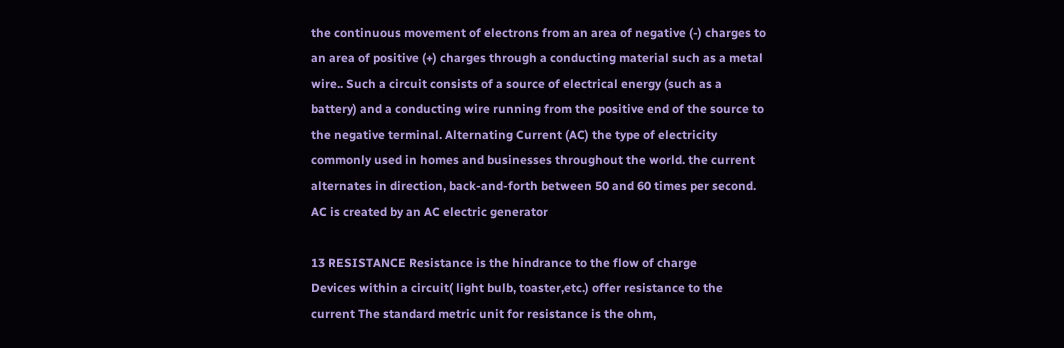the continuous movement of electrons from an area of negative (-) charges to an area of positive (+) charges through a conducting material such as a metal wire.. Such a circuit consists of a source of electrical energy (such as a battery) and a conducting wire running from the positive end of the source to the negative terminal. Alternating Current (AC) the type of electricity commonly used in homes and businesses throughout the world. the current alternates in direction, back-and-forth between 50 and 60 times per second. AC is created by an AC electric generator

13 RESISTANCE Resistance is the hindrance to the flow of charge
Devices within a circuit( light bulb, toaster,etc.) offer resistance to the current The standard metric unit for resistance is the ohm,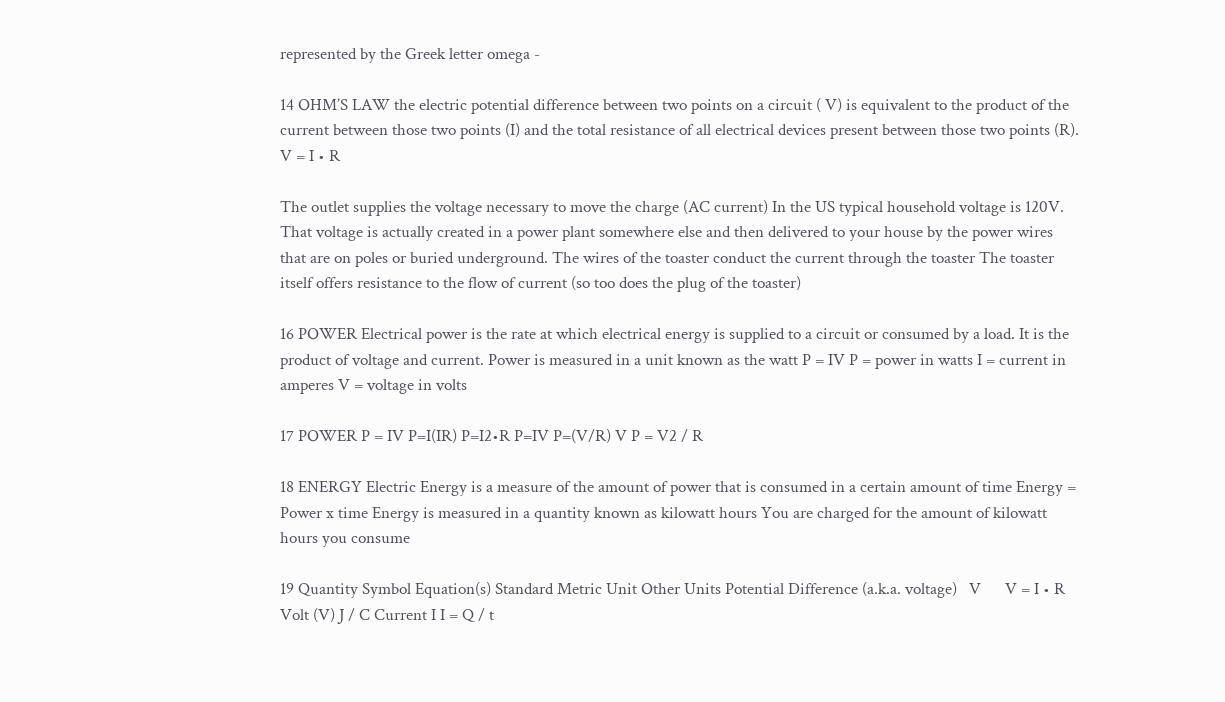represented by the Greek letter omega -

14 OHM’S LAW the electric potential difference between two points on a circuit ( V) is equivalent to the product of the current between those two points (I) and the total resistance of all electrical devices present between those two points (R). V = I • R

The outlet supplies the voltage necessary to move the charge (AC current) In the US typical household voltage is 120V. That voltage is actually created in a power plant somewhere else and then delivered to your house by the power wires that are on poles or buried underground. The wires of the toaster conduct the current through the toaster The toaster itself offers resistance to the flow of current (so too does the plug of the toaster)

16 POWER Electrical power is the rate at which electrical energy is supplied to a circuit or consumed by a load. It is the product of voltage and current. Power is measured in a unit known as the watt P = IV P = power in watts I = current in amperes V = voltage in volts

17 POWER P = IV P=I(IR) P=I2•R P=IV P=(V/R) V P = V2 / R

18 ENERGY Electric Energy is a measure of the amount of power that is consumed in a certain amount of time Energy = Power x time Energy is measured in a quantity known as kilowatt hours You are charged for the amount of kilowatt hours you consume

19 Quantity Symbol Equation(s) Standard Metric Unit Other Units Potential Difference (a.k.a. voltage)   V      V = I • R Volt (V) J / C Current I I = Q / t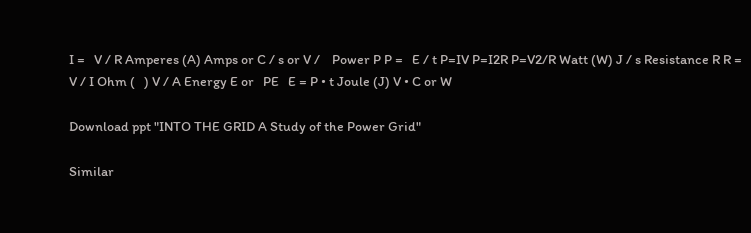I =   V / R Amperes (A) Amps or C / s or V /    Power P P =   E / t P=IV P=I2R P=V2/R Watt (W) J / s Resistance R R =   V / I Ohm (   ) V / A Energy E or   PE   E = P • t Joule (J) V • C or W

Download ppt "INTO THE GRID A Study of the Power Grid"

Similar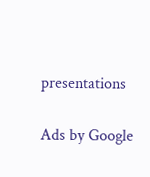presentations

Ads by Google